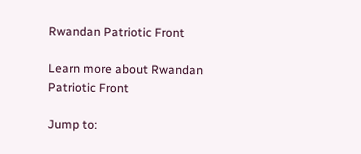Rwandan Patriotic Front

Learn more about Rwandan Patriotic Front

Jump to: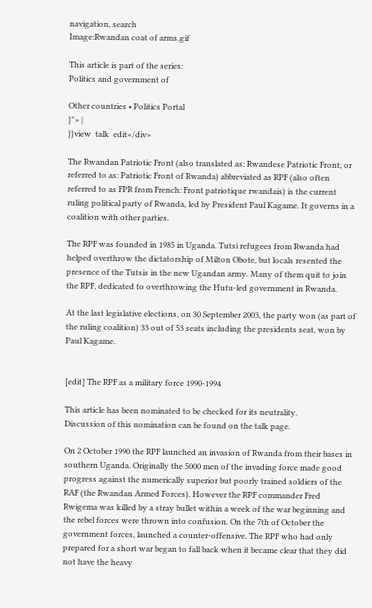navigation, search
Image:Rwandan coat of arms.gif

This article is part of the series:
Politics and government of

Other countries • Politics Portal
}"> |
}}view  talk  edit</div>

The Rwandan Patriotic Front (also translated as: Rwandese Patriotic Front; or referred to as: Patriotic Front of Rwanda) abbreviated as RPF (also often referred to as FPR from French: Front patriotique rwandais) is the current ruling political party of Rwanda, led by President Paul Kagame. It governs in a coalition with other parties.

The RPF was founded in 1985 in Uganda. Tutsi refugees from Rwanda had helped overthrow the dictatorship of Milton Obote, but locals resented the presence of the Tutsis in the new Ugandan army. Many of them quit to join the RPF, dedicated to overthrowing the Hutu-led government in Rwanda.

At the last legislative elections, on 30 September 2003, the party won (as part of the ruling coalition) 33 out of 53 seats including the presidents seat, won by Paul Kagame.


[edit] The RPF as a military force 1990-1994

This article has been nominated to be checked for its neutrality.
Discussion of this nomination can be found on the talk page.

On 2 October 1990 the RPF launched an invasion of Rwanda from their bases in southern Uganda. Originally the 5000 men of the invading force made good progress against the numerically superior but poorly trained soldiers of the RAF (the Rwandan Armed Forces). However the RPF commander Fred Rwigema was killed by a stray bullet within a week of the war beginning and the rebel forces were thrown into confusion. On the 7th of October the government forces, launched a counter-offensive. The RPF who had only prepared for a short war began to fall back when it became clear that they did not have the heavy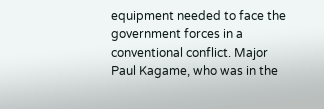equipment needed to face the government forces in a conventional conflict. Major Paul Kagame, who was in the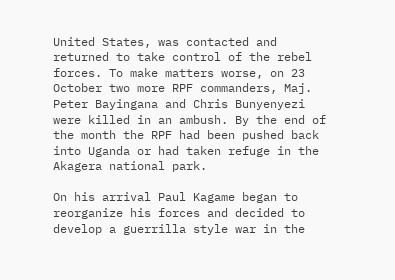United States, was contacted and returned to take control of the rebel forces. To make matters worse, on 23 October two more RPF commanders, Maj. Peter Bayingana and Chris Bunyenyezi were killed in an ambush. By the end of the month the RPF had been pushed back into Uganda or had taken refuge in the Akagera national park.

On his arrival Paul Kagame began to reorganize his forces and decided to develop a guerrilla style war in the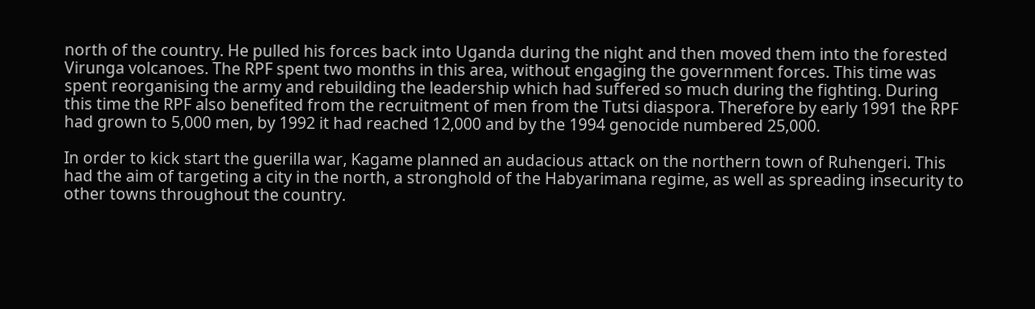north of the country. He pulled his forces back into Uganda during the night and then moved them into the forested Virunga volcanoes. The RPF spent two months in this area, without engaging the government forces. This time was spent reorganising the army and rebuilding the leadership which had suffered so much during the fighting. During this time the RPF also benefited from the recruitment of men from the Tutsi diaspora. Therefore by early 1991 the RPF had grown to 5,000 men, by 1992 it had reached 12,000 and by the 1994 genocide numbered 25,000.

In order to kick start the guerilla war, Kagame planned an audacious attack on the northern town of Ruhengeri. This had the aim of targeting a city in the north, a stronghold of the Habyarimana regime, as well as spreading insecurity to other towns throughout the country.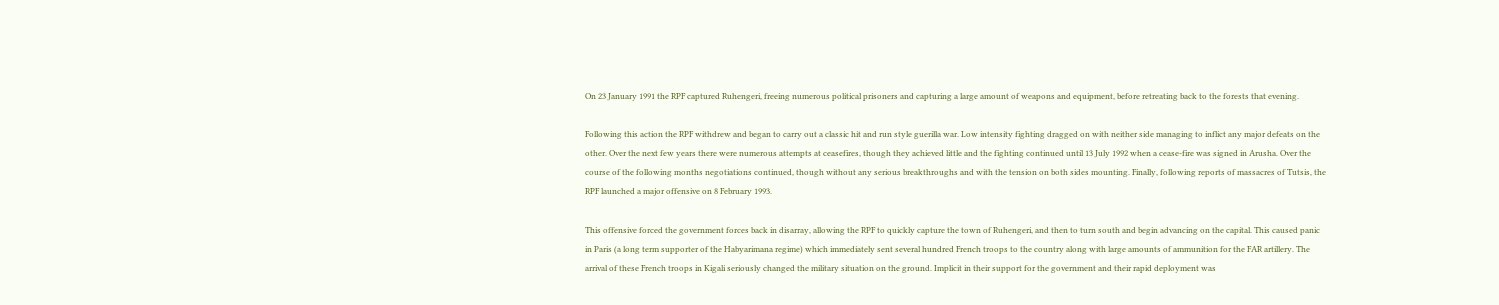On 23 January 1991 the RPF captured Ruhengeri, freeing numerous political prisoners and capturing a large amount of weapons and equipment, before retreating back to the forests that evening.

Following this action the RPF withdrew and began to carry out a classic hit and run style guerilla war. Low intensity fighting dragged on with neither side managing to inflict any major defeats on the other. Over the next few years there were numerous attempts at ceasefires, though they achieved little and the fighting continued until 13 July 1992 when a cease-fire was signed in Arusha. Over the course of the following months negotiations continued, though without any serious breakthroughs and with the tension on both sides mounting. Finally, following reports of massacres of Tutsis, the RPF launched a major offensive on 8 February 1993.

This offensive forced the government forces back in disarray, allowing the RPF to quickly capture the town of Ruhengeri, and then to turn south and begin advancing on the capital. This caused panic in Paris (a long term supporter of the Habyarimana regime) which immediately sent several hundred French troops to the country along with large amounts of ammunition for the FAR artillery. The arrival of these French troops in Kigali seriously changed the military situation on the ground. Implicit in their support for the government and their rapid deployment was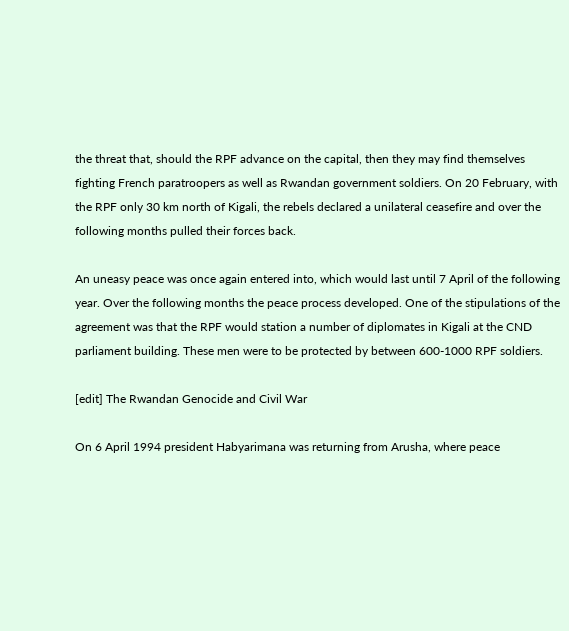the threat that, should the RPF advance on the capital, then they may find themselves fighting French paratroopers as well as Rwandan government soldiers. On 20 February, with the RPF only 30 km north of Kigali, the rebels declared a unilateral ceasefire and over the following months pulled their forces back.

An uneasy peace was once again entered into, which would last until 7 April of the following year. Over the following months the peace process developed. One of the stipulations of the agreement was that the RPF would station a number of diplomates in Kigali at the CND parliament building. These men were to be protected by between 600-1000 RPF soldiers.

[edit] The Rwandan Genocide and Civil War

On 6 April 1994 president Habyarimana was returning from Arusha, where peace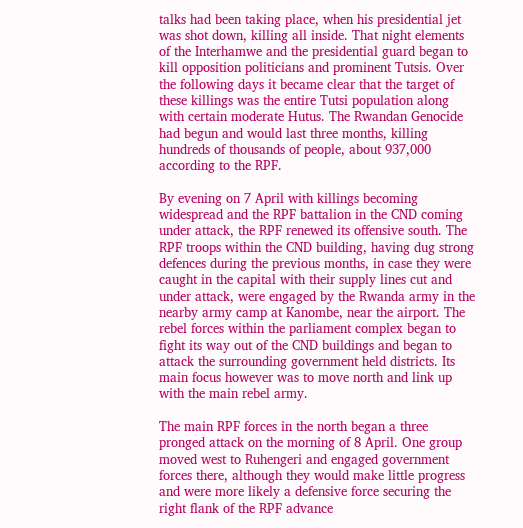talks had been taking place, when his presidential jet was shot down, killing all inside. That night elements of the Interhamwe and the presidential guard began to kill opposition politicians and prominent Tutsis. Over the following days it became clear that the target of these killings was the entire Tutsi population along with certain moderate Hutus. The Rwandan Genocide had begun and would last three months, killing hundreds of thousands of people, about 937,000 according to the RPF.

By evening on 7 April with killings becoming widespread and the RPF battalion in the CND coming under attack, the RPF renewed its offensive south. The RPF troops within the CND building, having dug strong defences during the previous months, in case they were caught in the capital with their supply lines cut and under attack, were engaged by the Rwanda army in the nearby army camp at Kanombe, near the airport. The rebel forces within the parliament complex began to fight its way out of the CND buildings and began to attack the surrounding government held districts. Its main focus however was to move north and link up with the main rebel army.

The main RPF forces in the north began a three pronged attack on the morning of 8 April. One group moved west to Ruhengeri and engaged government forces there, although they would make little progress and were more likely a defensive force securing the right flank of the RPF advance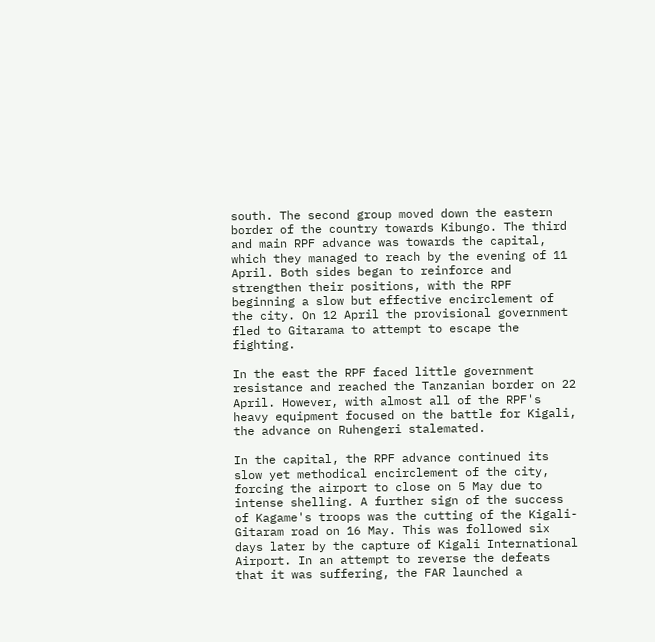south. The second group moved down the eastern border of the country towards Kibungo. The third and main RPF advance was towards the capital, which they managed to reach by the evening of 11 April. Both sides began to reinforce and strengthen their positions, with the RPF beginning a slow but effective encirclement of the city. On 12 April the provisional government fled to Gitarama to attempt to escape the fighting.

In the east the RPF faced little government resistance and reached the Tanzanian border on 22 April. However, with almost all of the RPF's heavy equipment focused on the battle for Kigali, the advance on Ruhengeri stalemated.

In the capital, the RPF advance continued its slow yet methodical encirclement of the city, forcing the airport to close on 5 May due to intense shelling. A further sign of the success of Kagame's troops was the cutting of the Kigali-Gitaram road on 16 May. This was followed six days later by the capture of Kigali International Airport. In an attempt to reverse the defeats that it was suffering, the FAR launched a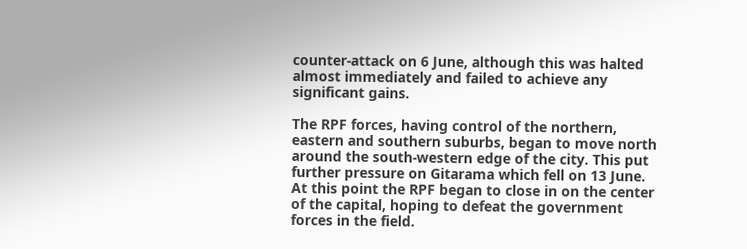counter-attack on 6 June, although this was halted almost immediately and failed to achieve any significant gains.

The RPF forces, having control of the northern, eastern and southern suburbs, began to move north around the south-western edge of the city. This put further pressure on Gitarama which fell on 13 June. At this point the RPF began to close in on the center of the capital, hoping to defeat the government forces in the field.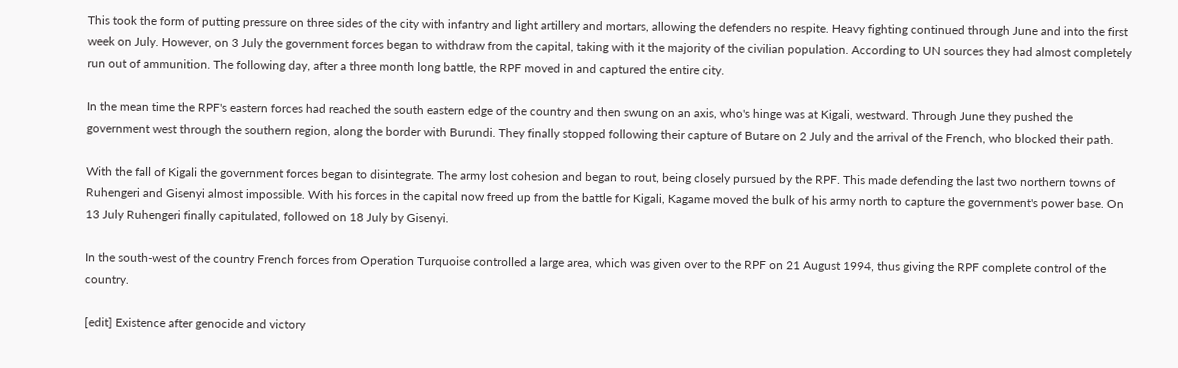This took the form of putting pressure on three sides of the city with infantry and light artillery and mortars, allowing the defenders no respite. Heavy fighting continued through June and into the first week on July. However, on 3 July the government forces began to withdraw from the capital, taking with it the majority of the civilian population. According to UN sources they had almost completely run out of ammunition. The following day, after a three month long battle, the RPF moved in and captured the entire city.

In the mean time the RPF's eastern forces had reached the south eastern edge of the country and then swung on an axis, who's hinge was at Kigali, westward. Through June they pushed the government west through the southern region, along the border with Burundi. They finally stopped following their capture of Butare on 2 July and the arrival of the French, who blocked their path.

With the fall of Kigali the government forces began to disintegrate. The army lost cohesion and began to rout, being closely pursued by the RPF. This made defending the last two northern towns of Ruhengeri and Gisenyi almost impossible. With his forces in the capital now freed up from the battle for Kigali, Kagame moved the bulk of his army north to capture the government's power base. On 13 July Ruhengeri finally capitulated, followed on 18 July by Gisenyi.

In the south-west of the country French forces from Operation Turquoise controlled a large area, which was given over to the RPF on 21 August 1994, thus giving the RPF complete control of the country.

[edit] Existence after genocide and victory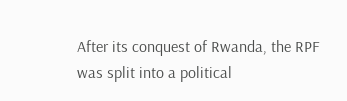After its conquest of Rwanda, the RPF was split into a political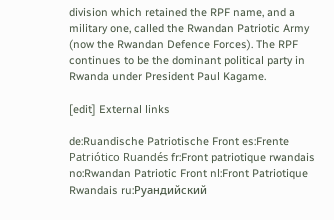division which retained the RPF name, and a military one, called the Rwandan Patriotic Army (now the Rwandan Defence Forces). The RPF continues to be the dominant political party in Rwanda under President Paul Kagame.

[edit] External links

de:Ruandische Patriotische Front es:Frente Patriótico Ruandés fr:Front patriotique rwandais no:Rwandan Patriotic Front nl:Front Patriotique Rwandais ru:Руандийский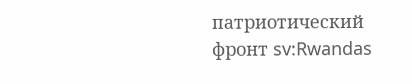патриотический фронт sv:Rwandas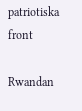patriotiska front

Rwandan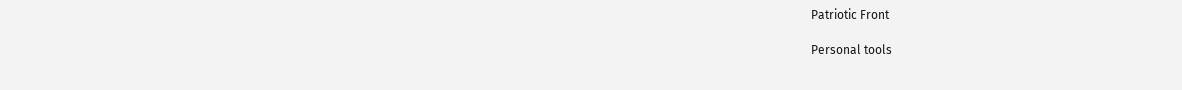Patriotic Front

Personal tools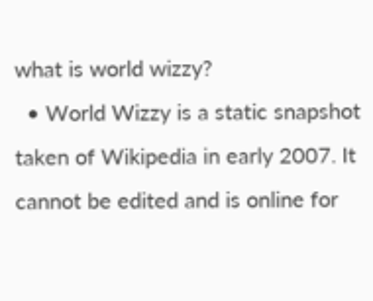what is world wizzy?
  • World Wizzy is a static snapshot taken of Wikipedia in early 2007. It cannot be edited and is online for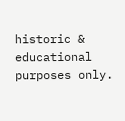historic & educational purposes only.